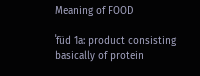Meaning of FOOD

ˈfüd 1a: product consisting basically of protein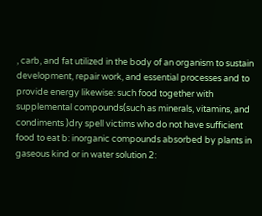, carb, and fat utilized in the body of an organism to sustain development, repair work, and essential processes and to provide energy likewise: such food together with supplemental compounds(such as minerals, vitamins, and condiments )dry spell victims who do not have sufficient food to eat b: inorganic compounds absorbed by plants in gaseous kind or in water solution 2: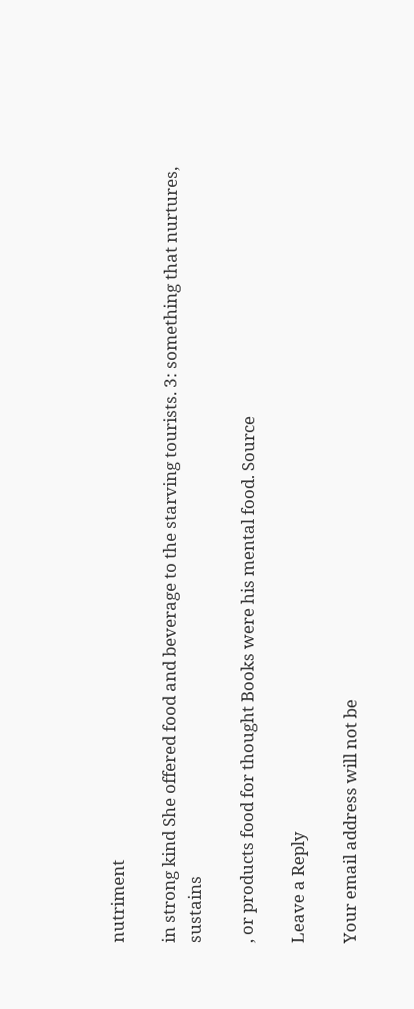nutriment

in strong kind She offered food and beverage to the starving tourists. 3: something that nurtures, sustains

, or products food for thought Books were his mental food. Source

Leave a Reply

Your email address will not be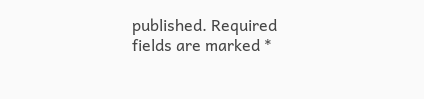published. Required fields are marked *